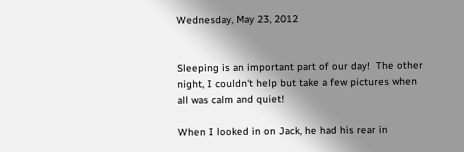Wednesday, May 23, 2012


Sleeping is an important part of our day!  The other night, I couldn't help but take a few pictures when all was calm and quiet!

When I looked in on Jack, he had his rear in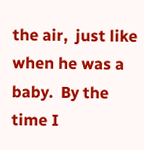the air,  just like when he was a baby.  By the time I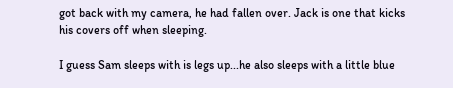got back with my camera, he had fallen over. Jack is one that kicks his covers off when sleeping.

I guess Sam sleeps with is legs up...he also sleeps with a little blue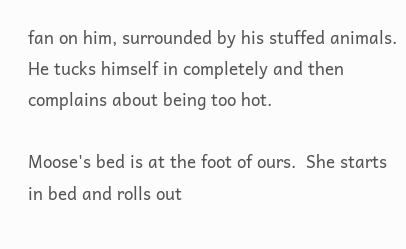fan on him, surrounded by his stuffed animals. He tucks himself in completely and then complains about being too hot.

Moose's bed is at the foot of ours.  She starts in bed and rolls out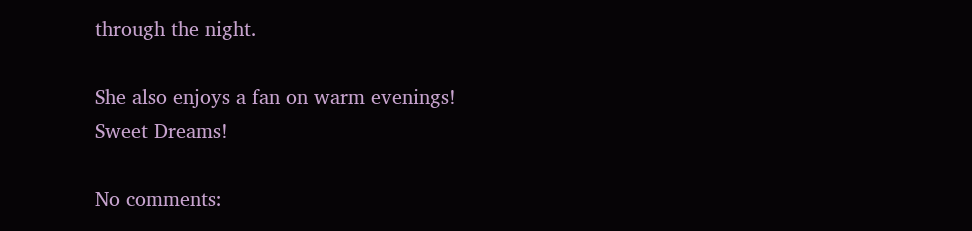through the night.

She also enjoys a fan on warm evenings!
Sweet Dreams!

No comments: